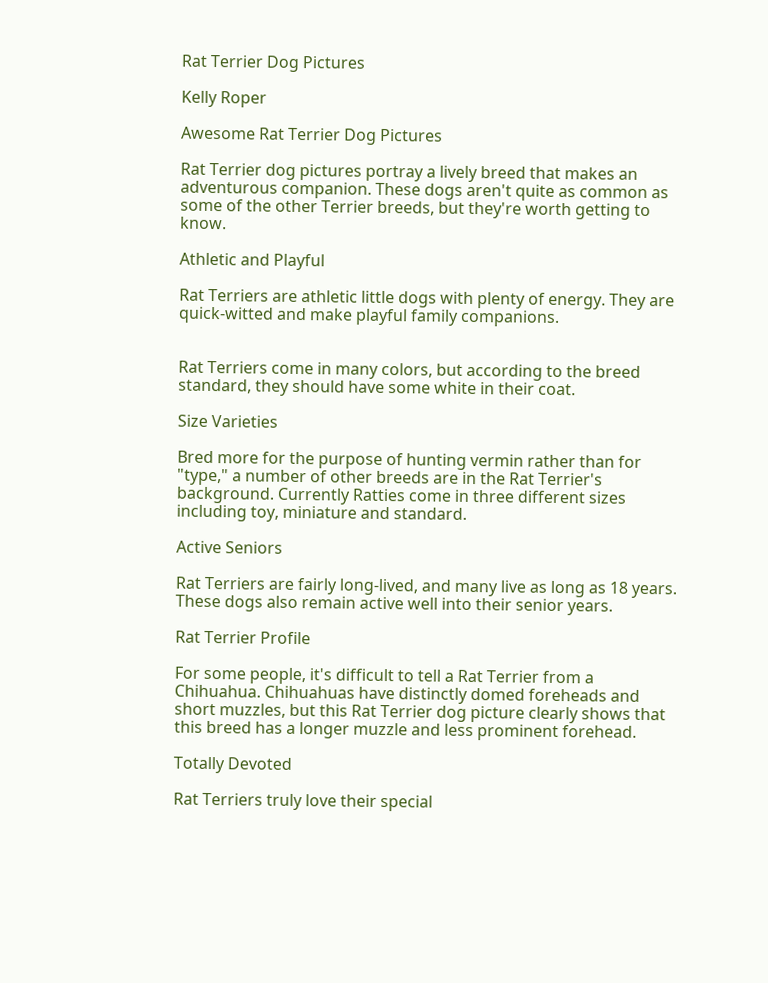Rat Terrier Dog Pictures

Kelly Roper

Awesome Rat Terrier Dog Pictures

Rat Terrier dog pictures portray a lively breed that makes an adventurous companion. These dogs aren't quite as common as some of the other Terrier breeds, but they're worth getting to know.

Athletic and Playful

Rat Terriers are athletic little dogs with plenty of energy. They are quick-witted and make playful family companions.


Rat Terriers come in many colors, but according to the breed standard, they should have some white in their coat.

Size Varieties

Bred more for the purpose of hunting vermin rather than for "type," a number of other breeds are in the Rat Terrier's background. Currently Ratties come in three different sizes including toy, miniature and standard.

Active Seniors

Rat Terriers are fairly long-lived, and many live as long as 18 years. These dogs also remain active well into their senior years.

Rat Terrier Profile

For some people, it's difficult to tell a Rat Terrier from a Chihuahua. Chihuahuas have distinctly domed foreheads and short muzzles, but this Rat Terrier dog picture clearly shows that this breed has a longer muzzle and less prominent forehead.

Totally Devoted

Rat Terriers truly love their special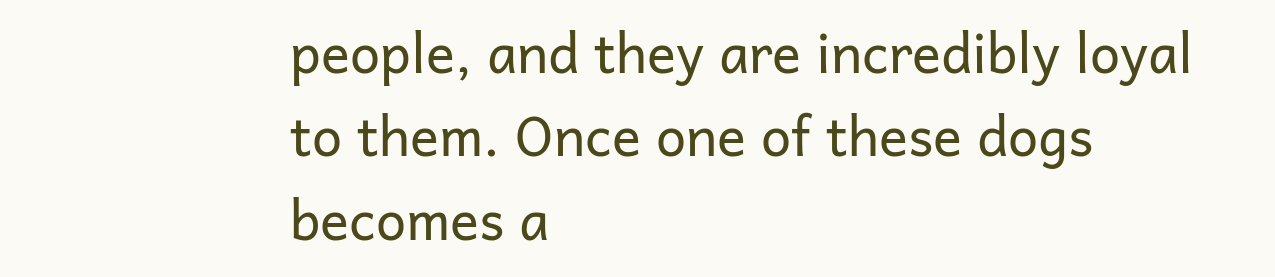people, and they are incredibly loyal to them. Once one of these dogs becomes a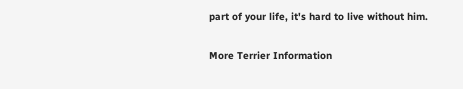part of your life, it's hard to live without him.

More Terrier Information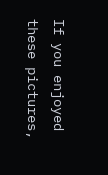If you enjoyed these pictures,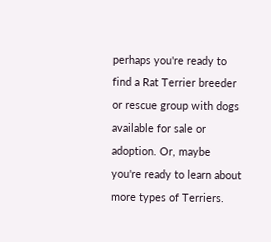perhaps you're ready to find a Rat Terrier breeder or rescue group with dogs available for sale or adoption. Or, maybe you're ready to learn about more types of Terriers.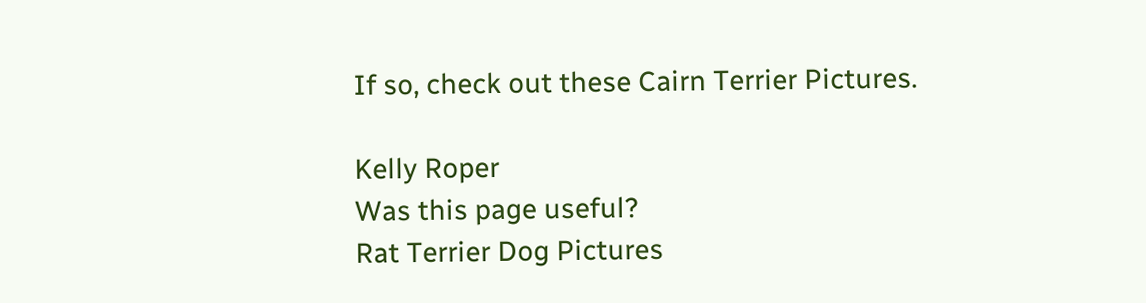If so, check out these Cairn Terrier Pictures.

Kelly Roper
Was this page useful?
Rat Terrier Dog Pictures